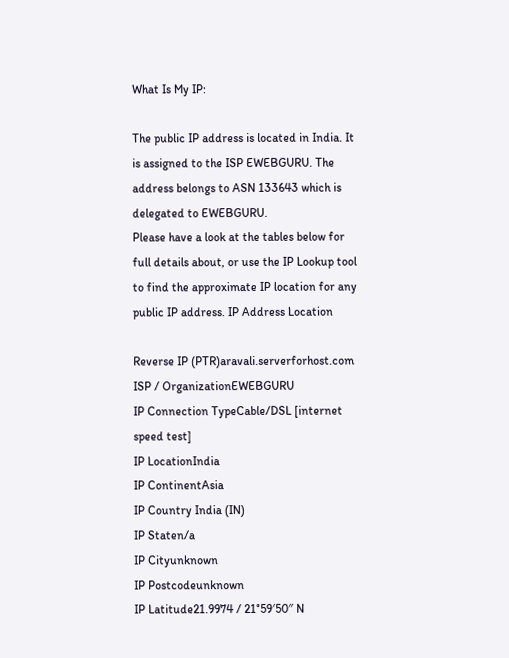What Is My IP:

The public IP address is located in India. It is assigned to the ISP EWEBGURU. The address belongs to ASN 133643 which is delegated to EWEBGURU.
Please have a look at the tables below for full details about, or use the IP Lookup tool to find the approximate IP location for any public IP address. IP Address Location

Reverse IP (PTR)aravali.serverforhost.com
ISP / OrganizationEWEBGURU
IP Connection TypeCable/DSL [internet speed test]
IP LocationIndia
IP ContinentAsia
IP Country India (IN)
IP Staten/a
IP Cityunknown
IP Postcodeunknown
IP Latitude21.9974 / 21°59′50″ N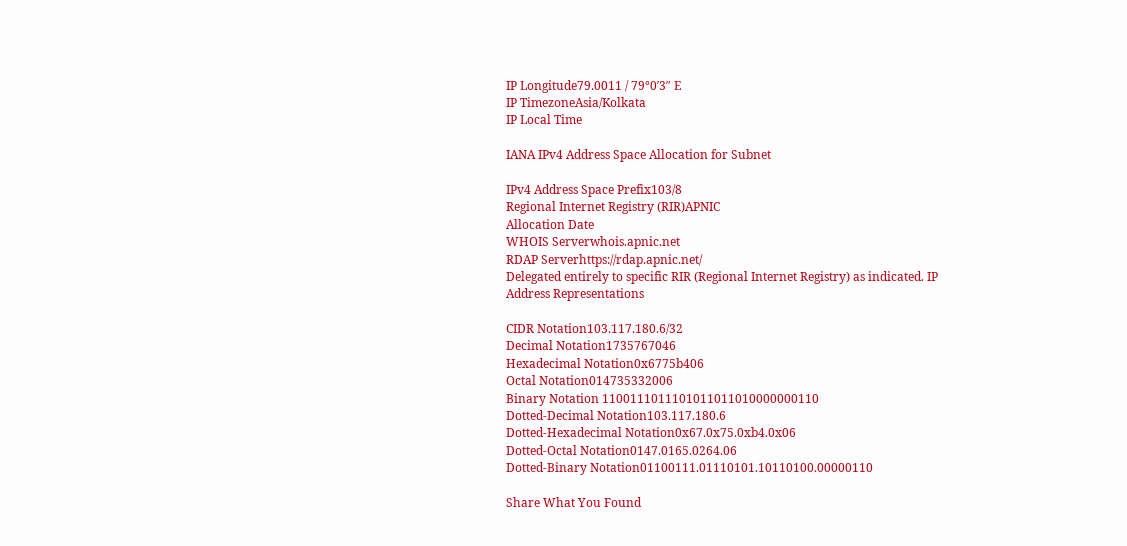IP Longitude79.0011 / 79°0′3″ E
IP TimezoneAsia/Kolkata
IP Local Time

IANA IPv4 Address Space Allocation for Subnet

IPv4 Address Space Prefix103/8
Regional Internet Registry (RIR)APNIC
Allocation Date
WHOIS Serverwhois.apnic.net
RDAP Serverhttps://rdap.apnic.net/
Delegated entirely to specific RIR (Regional Internet Registry) as indicated. IP Address Representations

CIDR Notation103.117.180.6/32
Decimal Notation1735767046
Hexadecimal Notation0x6775b406
Octal Notation014735332006
Binary Notation 1100111011101011011010000000110
Dotted-Decimal Notation103.117.180.6
Dotted-Hexadecimal Notation0x67.0x75.0xb4.0x06
Dotted-Octal Notation0147.0165.0264.06
Dotted-Binary Notation01100111.01110101.10110100.00000110

Share What You Found